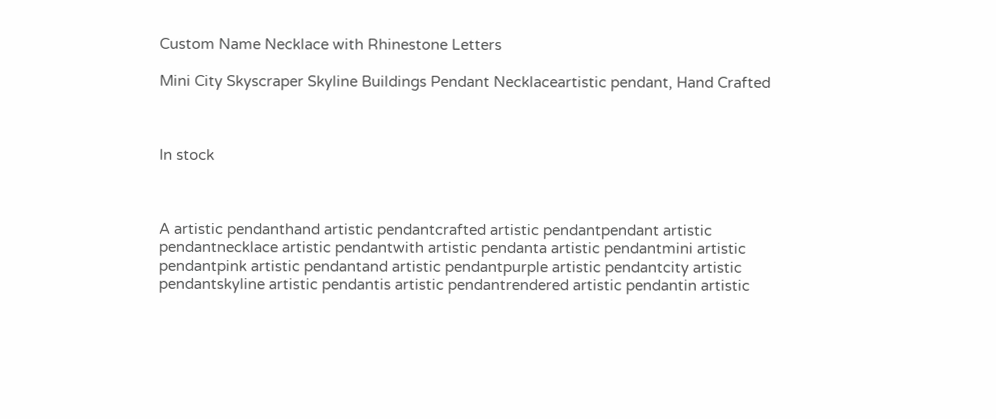Custom Name Necklace with Rhinestone Letters

Mini City Skyscraper Skyline Buildings Pendant Necklaceartistic pendant, Hand Crafted



In stock



A artistic pendanthand artistic pendantcrafted artistic pendantpendant artistic pendantnecklace artistic pendantwith artistic pendanta artistic pendantmini artistic pendantpink artistic pendantand artistic pendantpurple artistic pendantcity artistic pendantskyline artistic pendantis artistic pendantrendered artistic pendantin artistic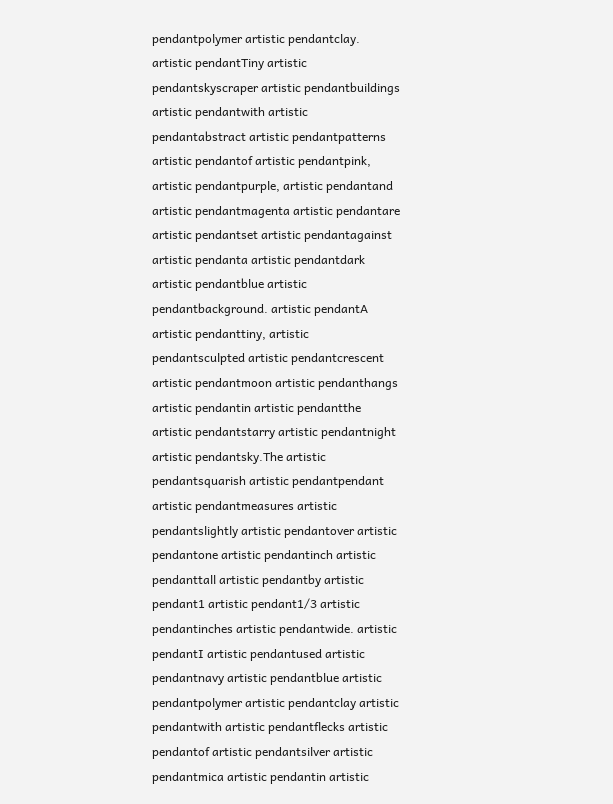pendantpolymer artistic pendantclay. artistic pendantTiny artistic pendantskyscraper artistic pendantbuildings artistic pendantwith artistic pendantabstract artistic pendantpatterns artistic pendantof artistic pendantpink, artistic pendantpurple, artistic pendantand artistic pendantmagenta artistic pendantare artistic pendantset artistic pendantagainst artistic pendanta artistic pendantdark artistic pendantblue artistic pendantbackground. artistic pendantA artistic pendanttiny, artistic pendantsculpted artistic pendantcrescent artistic pendantmoon artistic pendanthangs artistic pendantin artistic pendantthe artistic pendantstarry artistic pendantnight artistic pendantsky.The artistic pendantsquarish artistic pendantpendant artistic pendantmeasures artistic pendantslightly artistic pendantover artistic pendantone artistic pendantinch artistic pendanttall artistic pendantby artistic pendant1 artistic pendant1/3 artistic pendantinches artistic pendantwide. artistic pendantI artistic pendantused artistic pendantnavy artistic pendantblue artistic pendantpolymer artistic pendantclay artistic pendantwith artistic pendantflecks artistic pendantof artistic pendantsilver artistic pendantmica artistic pendantin artistic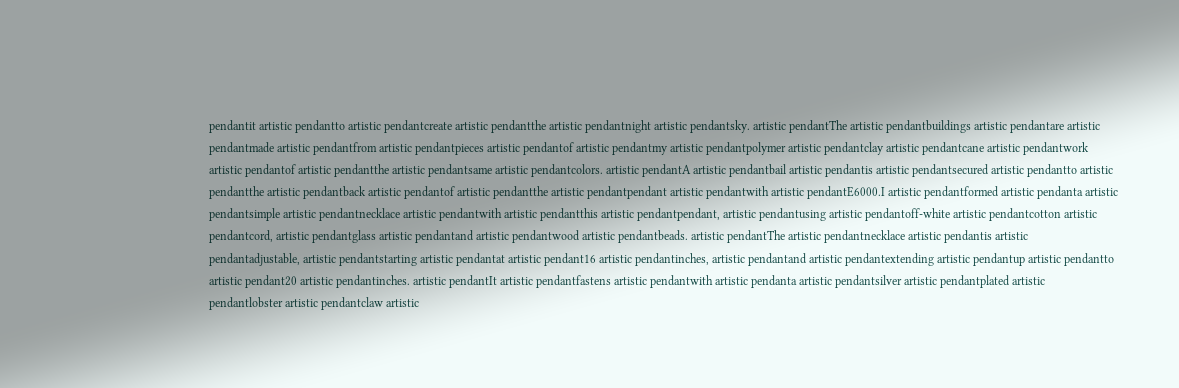pendantit artistic pendantto artistic pendantcreate artistic pendantthe artistic pendantnight artistic pendantsky. artistic pendantThe artistic pendantbuildings artistic pendantare artistic pendantmade artistic pendantfrom artistic pendantpieces artistic pendantof artistic pendantmy artistic pendantpolymer artistic pendantclay artistic pendantcane artistic pendantwork artistic pendantof artistic pendantthe artistic pendantsame artistic pendantcolors. artistic pendantA artistic pendantbail artistic pendantis artistic pendantsecured artistic pendantto artistic pendantthe artistic pendantback artistic pendantof artistic pendantthe artistic pendantpendant artistic pendantwith artistic pendantE6000.I artistic pendantformed artistic pendanta artistic pendantsimple artistic pendantnecklace artistic pendantwith artistic pendantthis artistic pendantpendant, artistic pendantusing artistic pendantoff-white artistic pendantcotton artistic pendantcord, artistic pendantglass artistic pendantand artistic pendantwood artistic pendantbeads. artistic pendantThe artistic pendantnecklace artistic pendantis artistic pendantadjustable, artistic pendantstarting artistic pendantat artistic pendant16 artistic pendantinches, artistic pendantand artistic pendantextending artistic pendantup artistic pendantto artistic pendant20 artistic pendantinches. artistic pendantIt artistic pendantfastens artistic pendantwith artistic pendanta artistic pendantsilver artistic pendantplated artistic pendantlobster artistic pendantclaw artistic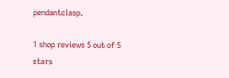pendantclasp.

1 shop reviews 5 out of 5 stars